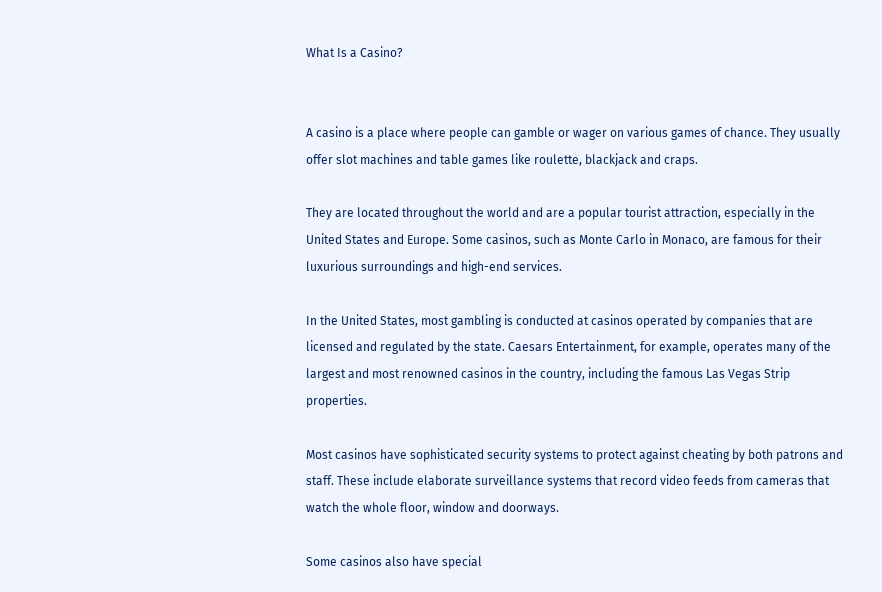What Is a Casino?


A casino is a place where people can gamble or wager on various games of chance. They usually offer slot machines and table games like roulette, blackjack and craps.

They are located throughout the world and are a popular tourist attraction, especially in the United States and Europe. Some casinos, such as Monte Carlo in Monaco, are famous for their luxurious surroundings and high-end services.

In the United States, most gambling is conducted at casinos operated by companies that are licensed and regulated by the state. Caesars Entertainment, for example, operates many of the largest and most renowned casinos in the country, including the famous Las Vegas Strip properties.

Most casinos have sophisticated security systems to protect against cheating by both patrons and staff. These include elaborate surveillance systems that record video feeds from cameras that watch the whole floor, window and doorways.

Some casinos also have special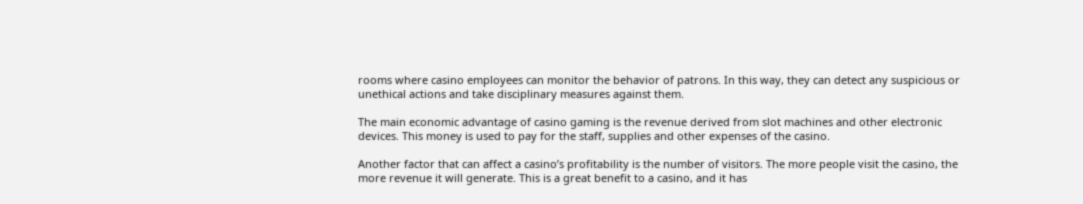rooms where casino employees can monitor the behavior of patrons. In this way, they can detect any suspicious or unethical actions and take disciplinary measures against them.

The main economic advantage of casino gaming is the revenue derived from slot machines and other electronic devices. This money is used to pay for the staff, supplies and other expenses of the casino.

Another factor that can affect a casino’s profitability is the number of visitors. The more people visit the casino, the more revenue it will generate. This is a great benefit to a casino, and it has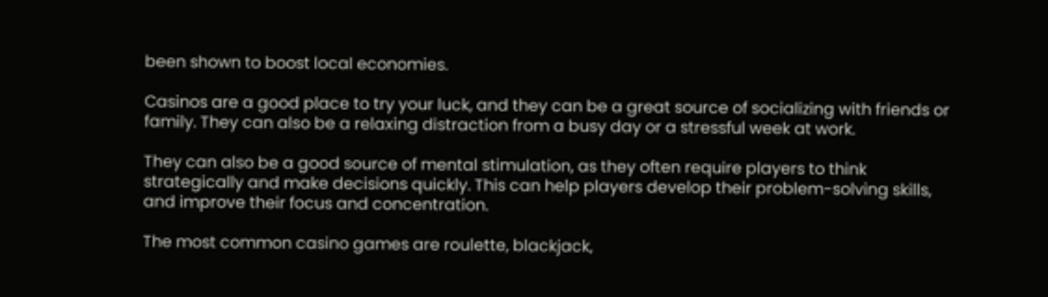been shown to boost local economies.

Casinos are a good place to try your luck, and they can be a great source of socializing with friends or family. They can also be a relaxing distraction from a busy day or a stressful week at work.

They can also be a good source of mental stimulation, as they often require players to think strategically and make decisions quickly. This can help players develop their problem-solving skills, and improve their focus and concentration.

The most common casino games are roulette, blackjack,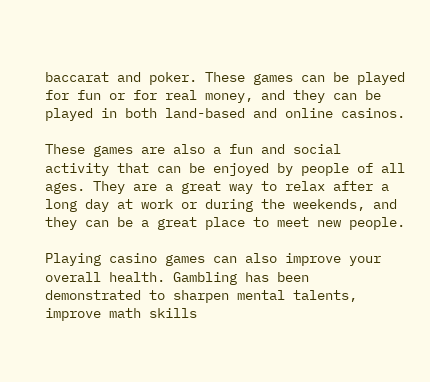baccarat and poker. These games can be played for fun or for real money, and they can be played in both land-based and online casinos.

These games are also a fun and social activity that can be enjoyed by people of all ages. They are a great way to relax after a long day at work or during the weekends, and they can be a great place to meet new people.

Playing casino games can also improve your overall health. Gambling has been demonstrated to sharpen mental talents, improve math skills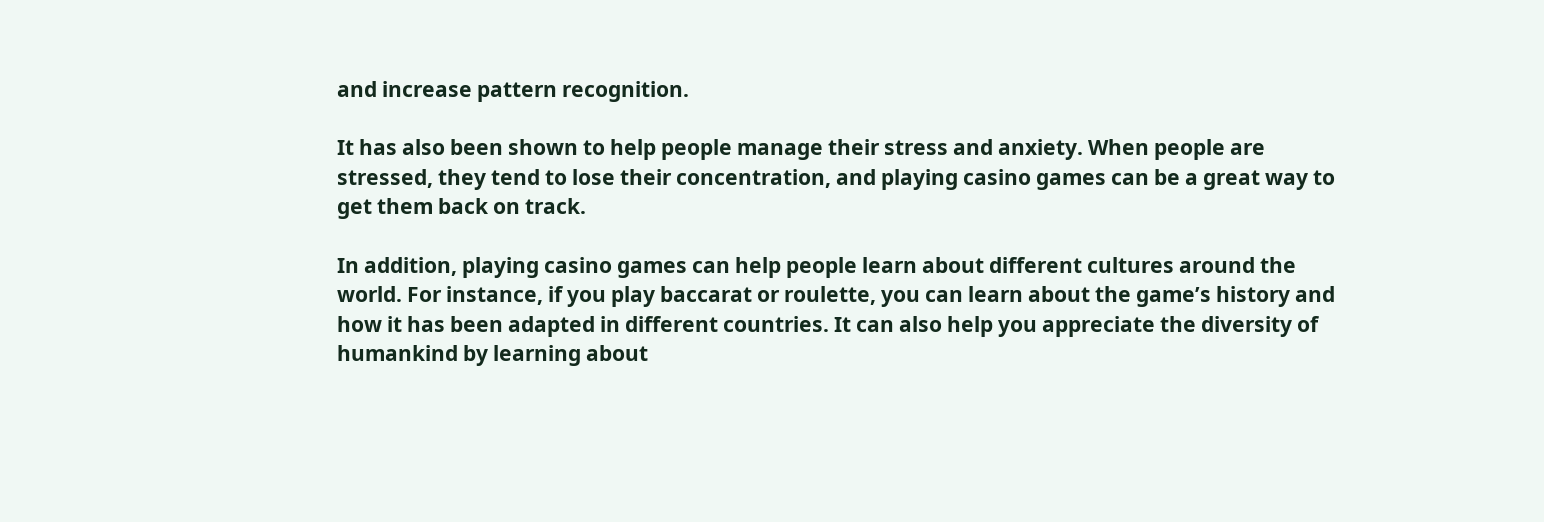and increase pattern recognition.

It has also been shown to help people manage their stress and anxiety. When people are stressed, they tend to lose their concentration, and playing casino games can be a great way to get them back on track.

In addition, playing casino games can help people learn about different cultures around the world. For instance, if you play baccarat or roulette, you can learn about the game’s history and how it has been adapted in different countries. It can also help you appreciate the diversity of humankind by learning about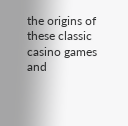the origins of these classic casino games and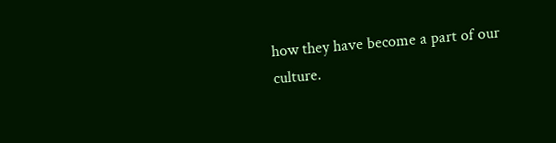how they have become a part of our culture.